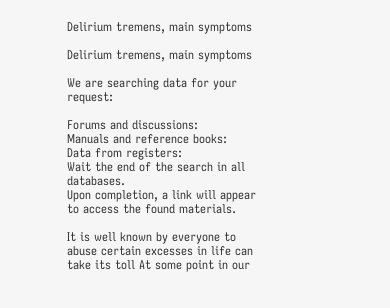Delirium tremens, main symptoms

Delirium tremens, main symptoms

We are searching data for your request:

Forums and discussions:
Manuals and reference books:
Data from registers:
Wait the end of the search in all databases.
Upon completion, a link will appear to access the found materials.

It is well known by everyone to abuse certain excesses in life can take its toll At some point in our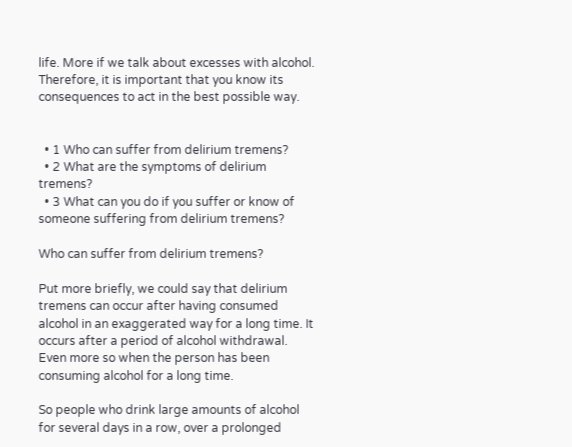life. More if we talk about excesses with alcohol. Therefore, it is important that you know its consequences to act in the best possible way.


  • 1 Who can suffer from delirium tremens?
  • 2 What are the symptoms of delirium tremens?
  • 3 What can you do if you suffer or know of someone suffering from delirium tremens?

Who can suffer from delirium tremens?

Put more briefly, we could say that delirium tremens can occur after having consumed alcohol in an exaggerated way for a long time. It occurs after a period of alcohol withdrawal. Even more so when the person has been consuming alcohol for a long time.

So people who drink large amounts of alcohol for several days in a row, over a prolonged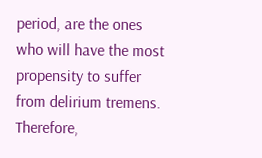period, are the ones who will have the most propensity to suffer from delirium tremens. Therefore,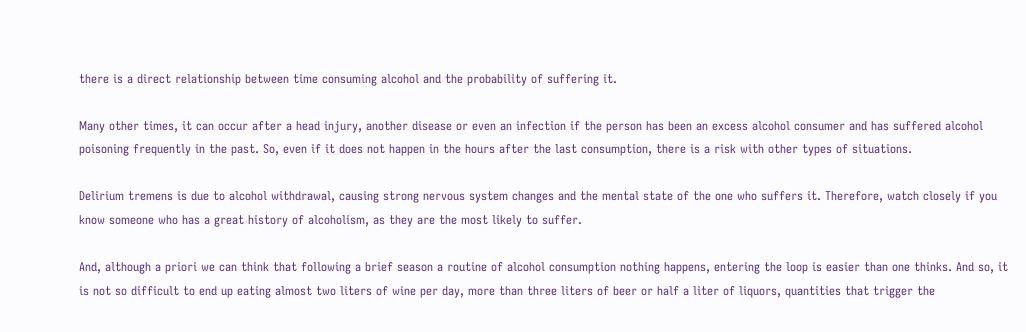there is a direct relationship between time consuming alcohol and the probability of suffering it.

Many other times, it can occur after a head injury, another disease or even an infection if the person has been an excess alcohol consumer and has suffered alcohol poisoning frequently in the past. So, even if it does not happen in the hours after the last consumption, there is a risk with other types of situations.

Delirium tremens is due to alcohol withdrawal, causing strong nervous system changes and the mental state of the one who suffers it. Therefore, watch closely if you know someone who has a great history of alcoholism, as they are the most likely to suffer.

And, although a priori we can think that following a brief season a routine of alcohol consumption nothing happens, entering the loop is easier than one thinks. And so, it is not so difficult to end up eating almost two liters of wine per day, more than three liters of beer or half a liter of liquors, quantities that trigger the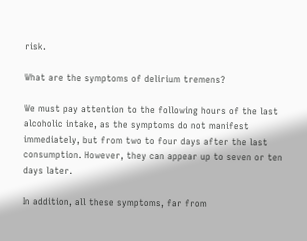risk.

What are the symptoms of delirium tremens?

We must pay attention to the following hours of the last alcoholic intake, as the symptoms do not manifest immediately, but from two to four days after the last consumption. However, they can appear up to seven or ten days later.

In addition, all these symptoms, far from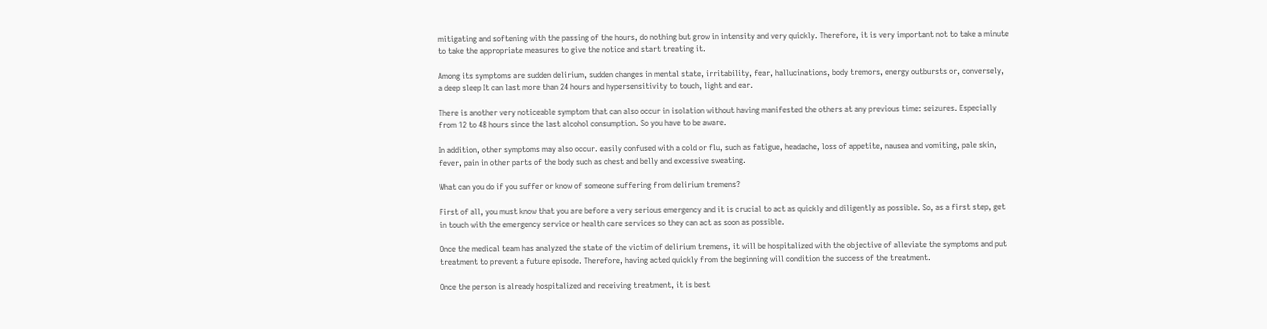mitigating and softening with the passing of the hours, do nothing but grow in intensity and very quickly. Therefore, it is very important not to take a minute to take the appropriate measures to give the notice and start treating it.

Among its symptoms are sudden delirium, sudden changes in mental state, irritability, fear, hallucinations, body tremors, energy outbursts or, conversely, a deep sleep It can last more than 24 hours and hypersensitivity to touch, light and ear.

There is another very noticeable symptom that can also occur in isolation without having manifested the others at any previous time: seizures. Especially from 12 to 48 hours since the last alcohol consumption. So you have to be aware.

In addition, other symptoms may also occur. easily confused with a cold or flu, such as fatigue, headache, loss of appetite, nausea and vomiting, pale skin, fever, pain in other parts of the body such as chest and belly and excessive sweating.

What can you do if you suffer or know of someone suffering from delirium tremens?

First of all, you must know that you are before a very serious emergency and it is crucial to act as quickly and diligently as possible. So, as a first step, get in touch with the emergency service or health care services so they can act as soon as possible.

Once the medical team has analyzed the state of the victim of delirium tremens, it will be hospitalized with the objective of alleviate the symptoms and put treatment to prevent a future episode. Therefore, having acted quickly from the beginning will condition the success of the treatment.

Once the person is already hospitalized and receiving treatment, it is best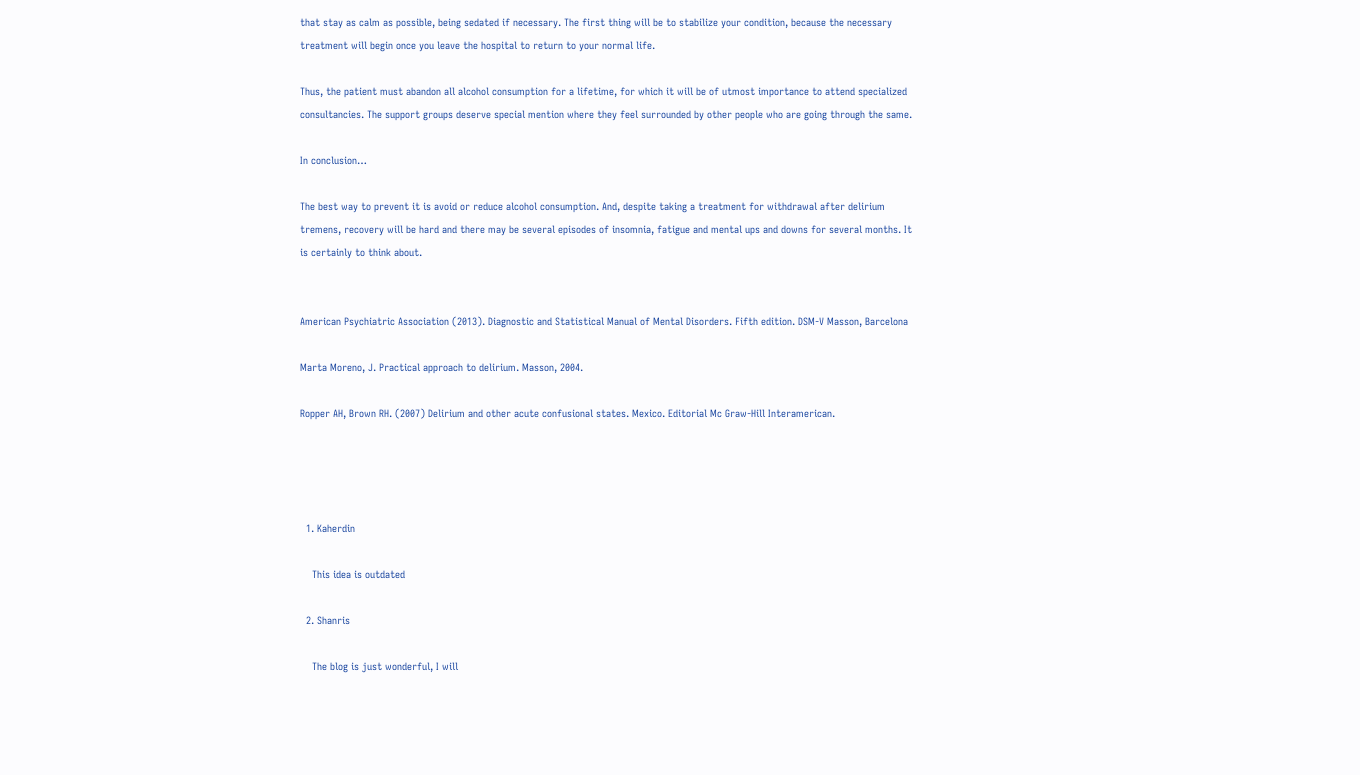that stay as calm as possible, being sedated if necessary. The first thing will be to stabilize your condition, because the necessary treatment will begin once you leave the hospital to return to your normal life.

Thus, the patient must abandon all alcohol consumption for a lifetime, for which it will be of utmost importance to attend specialized consultancies. The support groups deserve special mention where they feel surrounded by other people who are going through the same.

In conclusion…

The best way to prevent it is avoid or reduce alcohol consumption. And, despite taking a treatment for withdrawal after delirium tremens, recovery will be hard and there may be several episodes of insomnia, fatigue and mental ups and downs for several months. It is certainly to think about.


American Psychiatric Association (2013). Diagnostic and Statistical Manual of Mental Disorders. Fifth edition. DSM-V Masson, Barcelona

Marta Moreno, J. Practical approach to delirium. Masson, 2004.

Ropper AH, Brown RH. (2007) Delirium and other acute confusional states. Mexico. Editorial Mc Graw-Hill Interamerican.




  1. Kaherdin

    This idea is outdated

  2. Shanris

    The blog is just wonderful, I will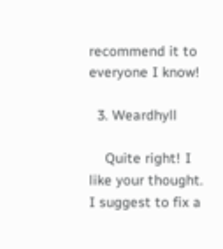recommend it to everyone I know!

  3. Weardhyll

    Quite right! I like your thought. I suggest to fix a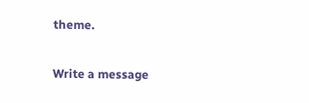theme.

Write a message